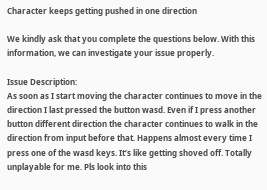Character keeps getting pushed in one direction

We kindly ask that you complete the questions below. With this information, we can investigate your issue properly.

Issue Description:
As soon as I start moving the character continues to move in the direction I last pressed the button wasd. Even if I press another button different direction the character continues to walk in the direction from input before that. Happens almost every time I press one of the wasd keys. It’s like getting shoved off. Totally unplayable for me. Pls look into this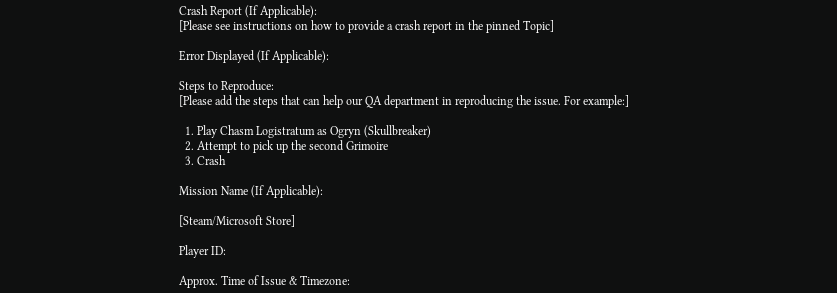Crash Report (If Applicable):
[Please see instructions on how to provide a crash report in the pinned Topic]

Error Displayed (If Applicable):

Steps to Reproduce:
[Please add the steps that can help our QA department in reproducing the issue. For example:]

  1. Play Chasm Logistratum as Ogryn (Skullbreaker)
  2. Attempt to pick up the second Grimoire
  3. Crash

Mission Name (If Applicable):

[Steam/Microsoft Store]

Player ID:

Approx. Time of Issue & Timezone: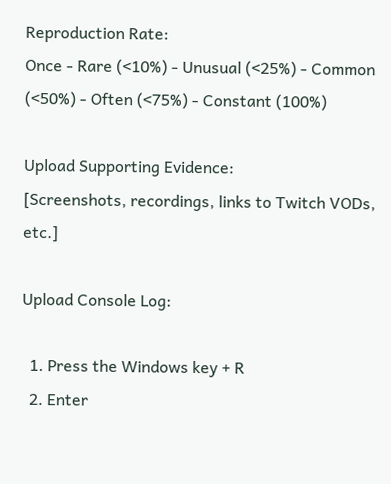Reproduction Rate:
Once - Rare (<10%) - Unusual (<25%) - Common (<50%) - Often (<75%) - Constant (100%)

Upload Supporting Evidence:
[Screenshots, recordings, links to Twitch VODs, etc.]

Upload Console Log:

  1. Press the Windows key + R
  2. Enter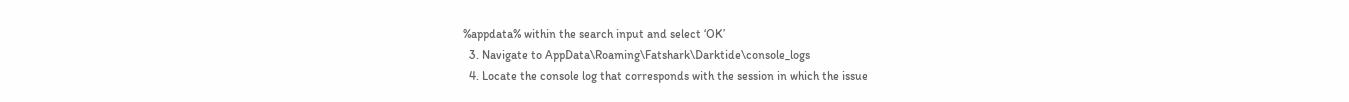%appdata% within the search input and select ‘OK’
  3. Navigate to AppData\Roaming\Fatshark\Darktide\console_logs
  4. Locate the console log that corresponds with the session in which the issue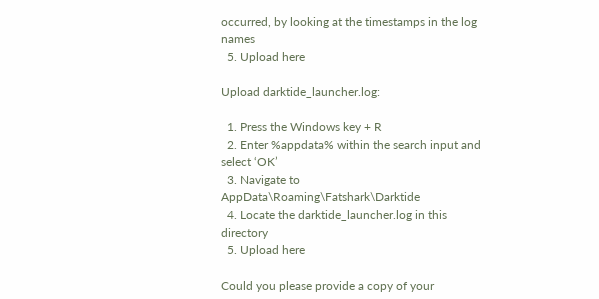occurred, by looking at the timestamps in the log names
  5. Upload here

Upload darktide_launcher.log:

  1. Press the Windows key + R
  2. Enter %appdata% within the search input and select ‘OK’
  3. Navigate to AppData\Roaming\Fatshark\Darktide
  4. Locate the darktide_launcher.log in this directory
  5. Upload here

Could you please provide a copy of your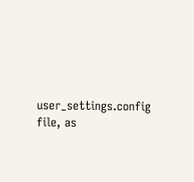user_settings.config file, as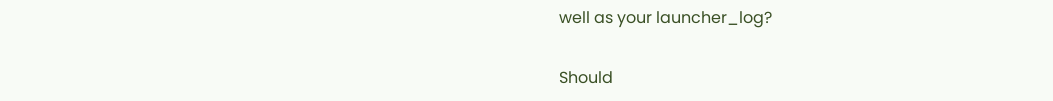well as your launcher_log?

Should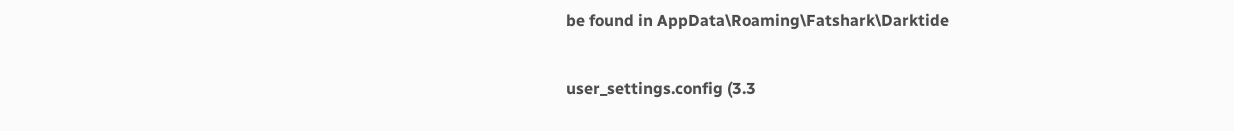be found in AppData\Roaming\Fatshark\Darktide

user_settings.config (3.3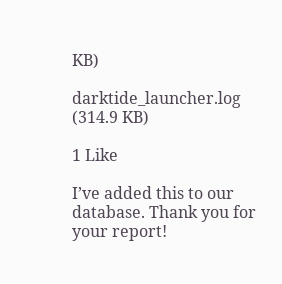KB)

darktide_launcher.log (314.9 KB)

1 Like

I’ve added this to our database. Thank you for your report!